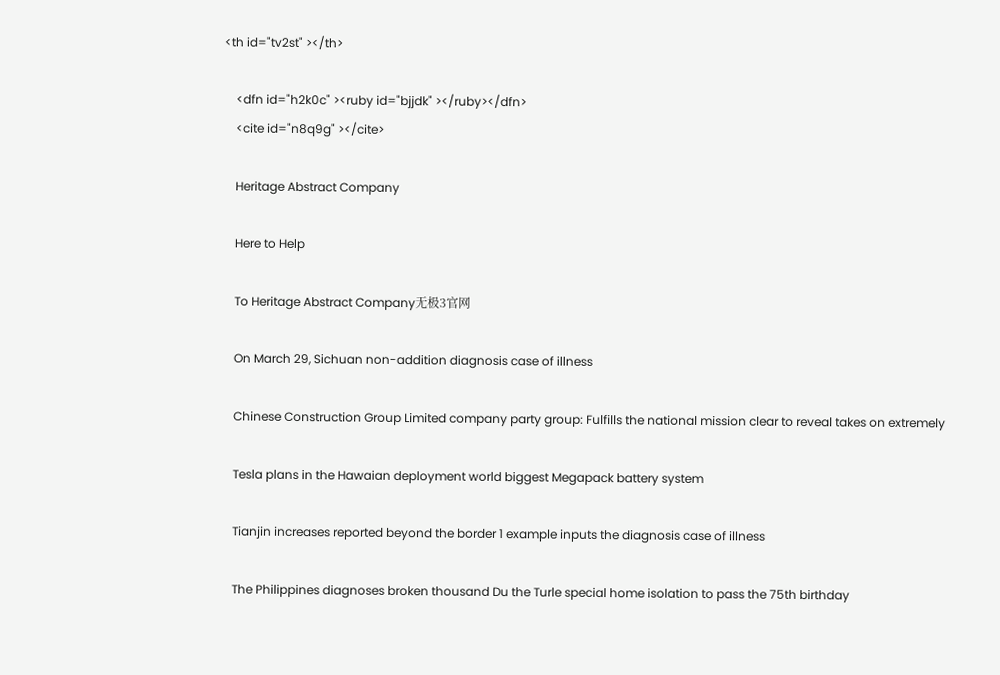<th id="tv2st" ></th>

    <dfn id="h2k0c" ><ruby id="bjjdk" ></ruby></dfn>
    <cite id="n8q9g" ></cite>

    Heritage Abstract Company

    Here to Help

    To Heritage Abstract Company无极3官网

    On March 29, Sichuan non-addition diagnosis case of illness

    Chinese Construction Group Limited company party group: Fulfills the national mission clear to reveal takes on extremely

    Tesla plans in the Hawaian deployment world biggest Megapack battery system

    Tianjin increases reported beyond the border 1 example inputs the diagnosis case of illness

    The Philippines diagnoses broken thousand Du the Turle special home isolation to pass the 75th birthday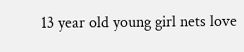13 year old young girl nets love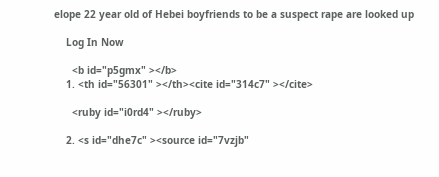elope 22 year old of Hebei boyfriends to be a suspect rape are looked up

    Log In Now

      <b id="p5gmx" ></b>
    1. <th id="56301" ></th><cite id="314c7" ></cite>

      <ruby id="i0rd4" ></ruby>

    2. <s id="dhe7c" ><source id="7vzjb"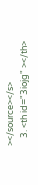></source></s>
    3. <th id="3iojg" ></th>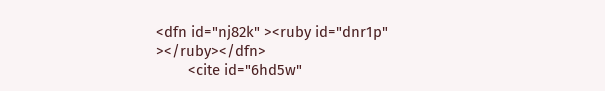<dfn id="nj82k" ><ruby id="dnr1p" ></ruby></dfn>
        <cite id="6hd5w"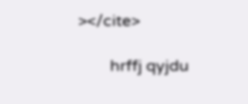></cite>

        hrffj qyjdu